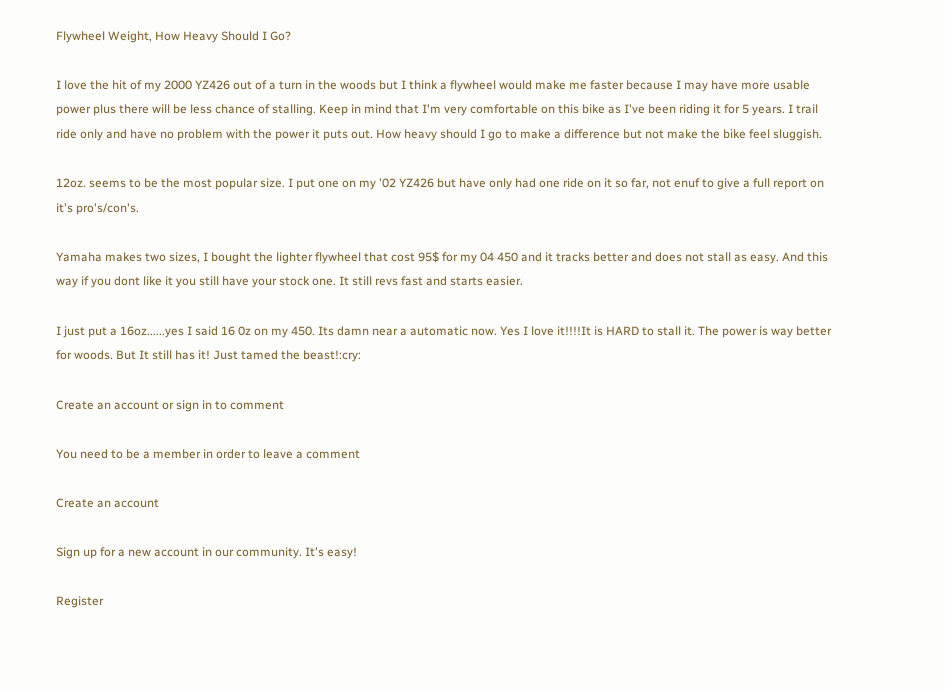Flywheel Weight, How Heavy Should I Go?

I love the hit of my 2000 YZ426 out of a turn in the woods but I think a flywheel would make me faster because I may have more usable power plus there will be less chance of stalling. Keep in mind that I'm very comfortable on this bike as I've been riding it for 5 years. I trail ride only and have no problem with the power it puts out. How heavy should I go to make a difference but not make the bike feel sluggish.

12oz. seems to be the most popular size. I put one on my '02 YZ426 but have only had one ride on it so far, not enuf to give a full report on it's pro's/con's.

Yamaha makes two sizes, I bought the lighter flywheel that cost 95$ for my 04 450 and it tracks better and does not stall as easy. And this way if you dont like it you still have your stock one. It still revs fast and starts easier.

I just put a 16oz......yes I said 16 0z on my 450. Its damn near a automatic now. Yes I love it!!!!It is HARD to stall it. The power is way better for woods. But It still has it! Just tamed the beast!:cry:

Create an account or sign in to comment

You need to be a member in order to leave a comment

Create an account

Sign up for a new account in our community. It's easy!

Register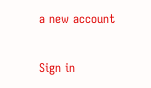a new account

Sign in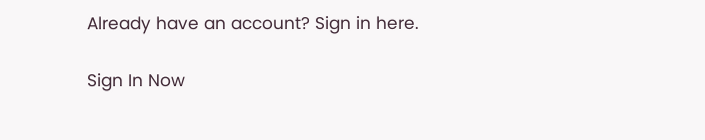Already have an account? Sign in here.

Sign In Now